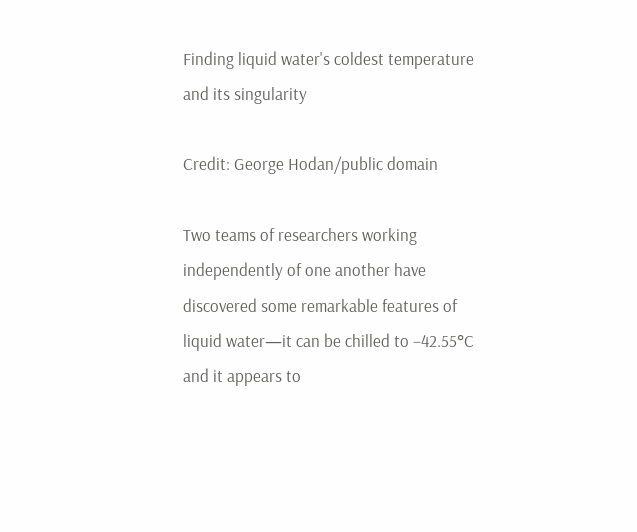Finding liquid water's coldest temperature and its singularity

Credit: George Hodan/public domain

Two teams of researchers working independently of one another have discovered some remarkable features of liquid water—it can be chilled to −42.55°C and it appears to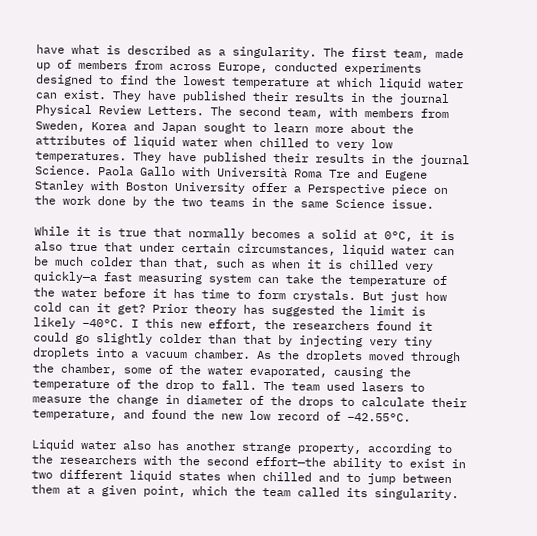have what is described as a singularity. The first team, made up of members from across Europe, conducted experiments designed to find the lowest temperature at which liquid water can exist. They have published their results in the journal Physical Review Letters. The second team, with members from Sweden, Korea and Japan sought to learn more about the attributes of liquid water when chilled to very low temperatures. They have published their results in the journal Science. Paola Gallo with Università Roma Tre and Eugene Stanley with Boston University offer a Perspective piece on the work done by the two teams in the same Science issue.

While it is true that normally becomes a solid at 0°C, it is also true that under certain circumstances, liquid water can be much colder than that, such as when it is chilled very quickly—a fast measuring system can take the temperature of the water before it has time to form crystals. But just how cold can it get? Prior theory has suggested the limit is likely −40°C. I this new effort, the researchers found it could go slightly colder than that by injecting very tiny droplets into a vacuum chamber. As the droplets moved through the chamber, some of the water evaporated, causing the temperature of the drop to fall. The team used lasers to measure the change in diameter of the drops to calculate their temperature, and found the new low record of −42.55°C.

Liquid water also has another strange property, according to the researchers with the second effort—the ability to exist in two different liquid states when chilled and to jump between them at a given point, which the team called its singularity.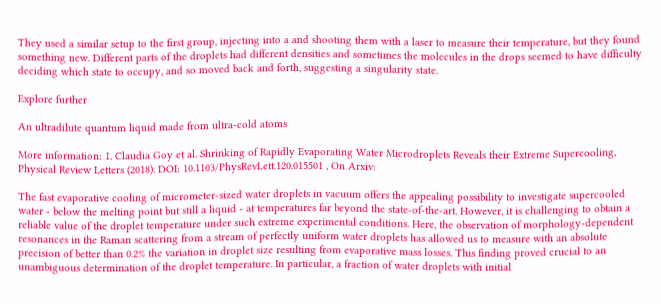They used a similar setup to the first group, injecting into a and shooting them with a laser to measure their temperature, but they found something new. Different parts of the droplets had different densities and sometimes the molecules in the drops seemed to have difficulty deciding which state to occupy, and so moved back and forth, suggesting a singularity state.

Explore further

An ultradilute quantum liquid made from ultra-cold atoms

More information: 1. Claudia Goy et al. Shrinking of Rapidly Evaporating Water Microdroplets Reveals their Extreme Supercooling, Physical Review Letters (2018). DOI: 10.1103/PhysRevLett.120.015501 , On Arxiv:

The fast evaporative cooling of micrometer-sized water droplets in vacuum offers the appealing possibility to investigate supercooled water - below the melting point but still a liquid - at temperatures far beyond the state-of-the-art. However, it is challenging to obtain a reliable value of the droplet temperature under such extreme experimental conditions. Here, the observation of morphology-dependent resonances in the Raman scattering from a stream of perfectly uniform water droplets has allowed us to measure with an absolute precision of better than 0.2% the variation in droplet size resulting from evaporative mass losses. This finding proved crucial to an unambiguous determination of the droplet temperature. In particular, a fraction of water droplets with initial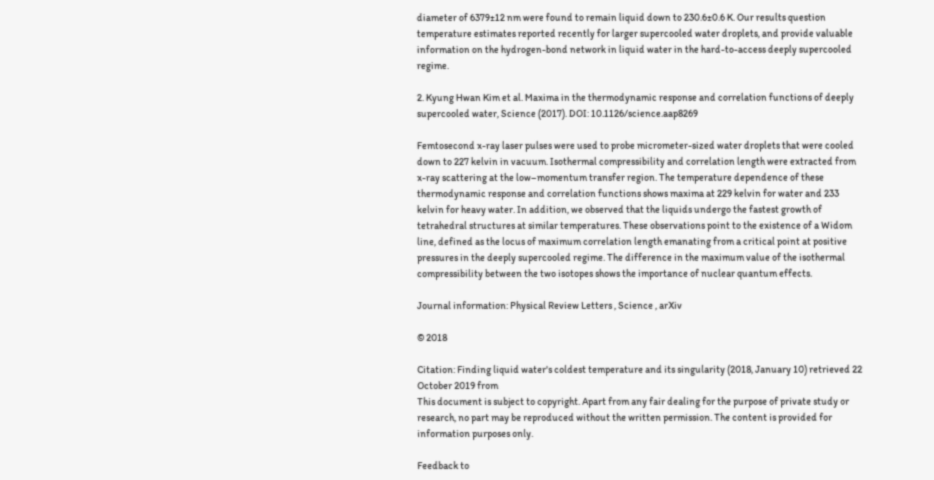diameter of 6379±12 nm were found to remain liquid down to 230.6±0.6 K. Our results question temperature estimates reported recently for larger supercooled water droplets, and provide valuable information on the hydrogen-bond network in liquid water in the hard-to-access deeply supercooled regime.

2. Kyung Hwan Kim et al. Maxima in the thermodynamic response and correlation functions of deeply supercooled water, Science (2017). DOI: 10.1126/science.aap8269

Femtosecond x-ray laser pulses were used to probe micrometer-sized water droplets that were cooled down to 227 kelvin in vacuum. Isothermal compressibility and correlation length were extracted from x-ray scattering at the low–momentum transfer region. The temperature dependence of these thermodynamic response and correlation functions shows maxima at 229 kelvin for water and 233 kelvin for heavy water. In addition, we observed that the liquids undergo the fastest growth of tetrahedral structures at similar temperatures. These observations point to the existence of a Widom line, defined as the locus of maximum correlation length emanating from a critical point at positive pressures in the deeply supercooled regime. The difference in the maximum value of the isothermal compressibility between the two isotopes shows the importance of nuclear quantum effects.

Journal information: Physical Review Letters , Science , arXiv

© 2018

Citation: Finding liquid water's coldest temperature and its singularity (2018, January 10) retrieved 22 October 2019 from
This document is subject to copyright. Apart from any fair dealing for the purpose of private study or research, no part may be reproduced without the written permission. The content is provided for information purposes only.

Feedback to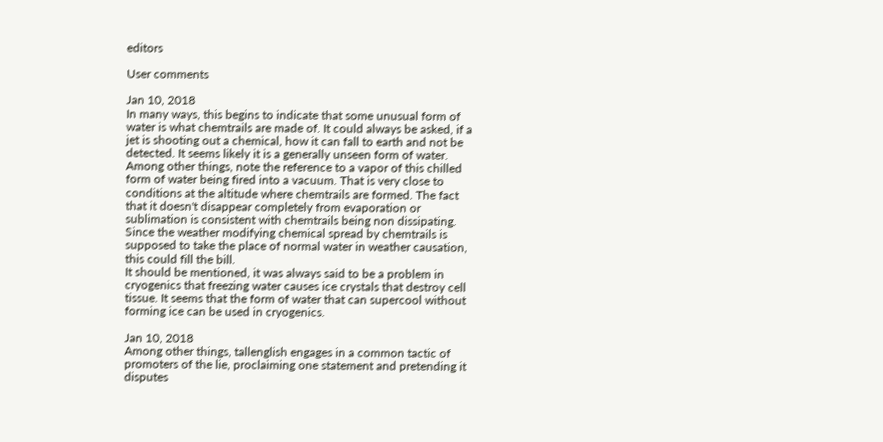editors

User comments

Jan 10, 2018
In many ways, this begins to indicate that some unusual form of water is what chemtrails are made of. It could always be asked, if a jet is shooting out a chemical, how it can fall to earth and not be detected. It seems likely it is a generally unseen form of water.
Among other things, note the reference to a vapor of this chilled form of water being fired into a vacuum. That is very close to conditions at the altitude where chemtrails are formed. The fact that it doesn't disappear completely from evaporation or sublimation is consistent with chemtrails being non dissipating. Since the weather modifying chemical spread by chemtrails is supposed to take the place of normal water in weather causation, this could fill the bill.
It should be mentioned, it was always said to be a problem in cryogenics that freezing water causes ice crystals that destroy cell tissue. It seems that the form of water that can supercool without forming ice can be used in cryogenics.

Jan 10, 2018
Among other things, tallenglish engages in a common tactic of promoters of the lie, proclaiming one statement and pretending it disputes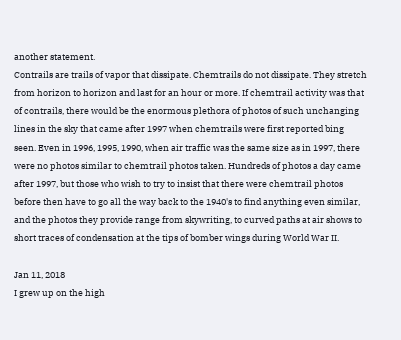another statement.
Contrails are trails of vapor that dissipate. Chemtrails do not dissipate. They stretch from horizon to horizon and last for an hour or more. If chemtrail activity was that of contrails, there would be the enormous plethora of photos of such unchanging lines in the sky that came after 1997 when chemtrails were first reported bing seen. Even in 1996, 1995, 1990, when air traffic was the same size as in 1997, there were no photos similar to chemtrail photos taken. Hundreds of photos a day came after 1997, but those who wish to try to insist that there were chemtrail photos before then have to go all the way back to the 1940's to find anything even similar, and the photos they provide range from skywriting, to curved paths at air shows to short traces of condensation at the tips of bomber wings during World War II.

Jan 11, 2018
I grew up on the high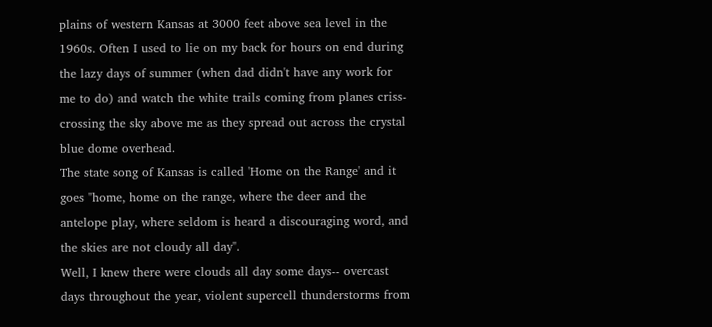plains of western Kansas at 3000 feet above sea level in the 1960s. Often I used to lie on my back for hours on end during the lazy days of summer (when dad didn't have any work for me to do) and watch the white trails coming from planes criss-crossing the sky above me as they spread out across the crystal blue dome overhead.
The state song of Kansas is called 'Home on the Range' and it goes "home, home on the range, where the deer and the antelope play, where seldom is heard a discouraging word, and the skies are not cloudy all day".
Well, I knew there were clouds all day some days-- overcast days throughout the year, violent supercell thunderstorms from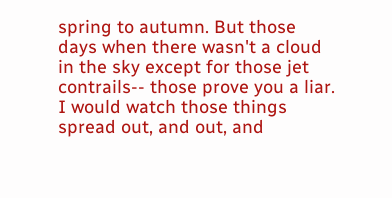spring to autumn. But those days when there wasn't a cloud in the sky except for those jet contrails-- those prove you a liar. I would watch those things spread out, and out, and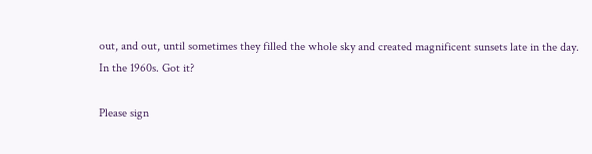out, and out, until sometimes they filled the whole sky and created magnificent sunsets late in the day.
In the 1960s. Got it?

Please sign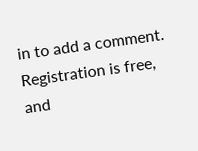in to add a comment. Registration is free, and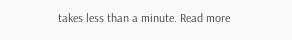takes less than a minute. Read more